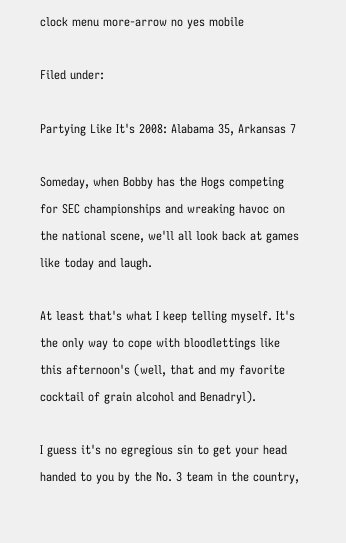clock menu more-arrow no yes mobile

Filed under:

Partying Like It's 2008: Alabama 35, Arkansas 7

Someday, when Bobby has the Hogs competing for SEC championships and wreaking havoc on the national scene, we'll all look back at games like today and laugh.

At least that's what I keep telling myself. It's the only way to cope with bloodlettings like this afternoon's (well, that and my favorite cocktail of grain alcohol and Benadryl).

I guess it's no egregious sin to get your head handed to you by the No. 3 team in the country,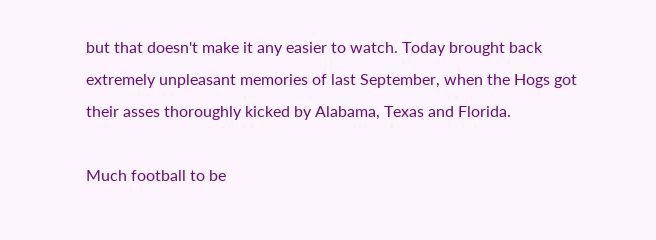but that doesn't make it any easier to watch. Today brought back extremely unpleasant memories of last September, when the Hogs got their asses thoroughly kicked by Alabama, Texas and Florida.

Much football to be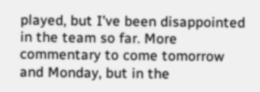played, but I've been disappointed in the team so far. More commentary to come tomorrow and Monday, but in the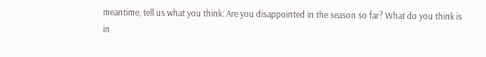meantime, tell us what you think: Are you disappointed in the season so far? What do you think is in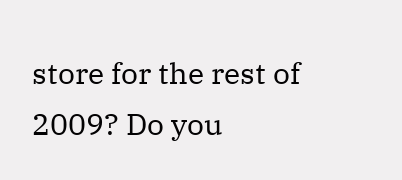store for the rest of 2009? Do you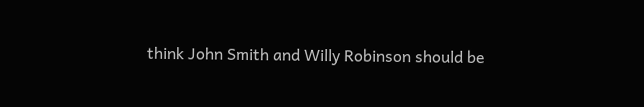think John Smith and Willy Robinson should be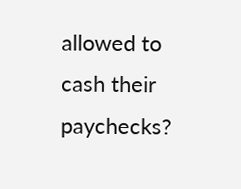allowed to cash their paychecks?